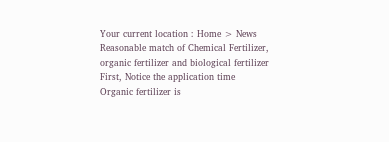Your current location : Home > News
Reasonable match of Chemical Fertilizer, organic fertilizer and biological fertilizer
First, Notice the application time
Organic fertilizer is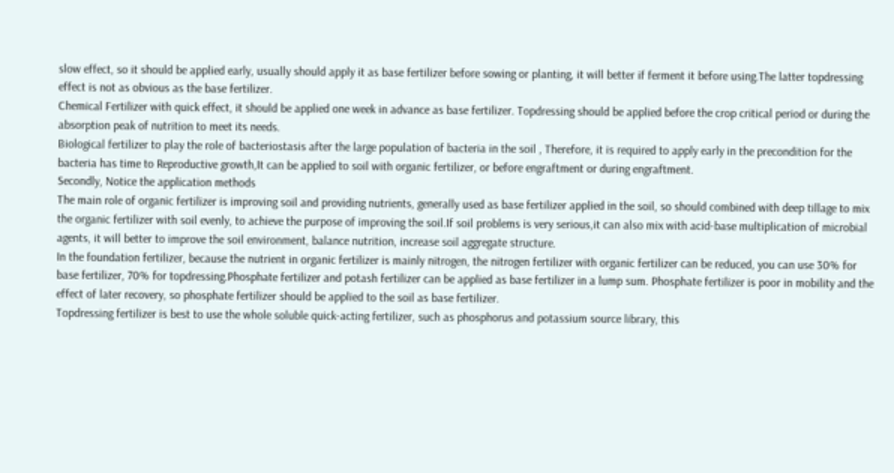slow effect, so it should be applied early, usually should apply it as base fertilizer before sowing or planting, it will better if ferment it before using.The latter topdressing effect is not as obvious as the base fertilizer.
Chemical Fertilizer with quick effect, it should be applied one week in advance as base fertilizer. Topdressing should be applied before the crop critical period or during the absorption peak of nutrition to meet its needs.
Biological fertilizer to play the role of bacteriostasis after the large population of bacteria in the soil , Therefore, it is required to apply early in the precondition for the bacteria has time to Reproductive growth,It can be applied to soil with organic fertilizer, or before engraftment or during engraftment.
Secondly, Notice the application methods
The main role of organic fertilizer is improving soil and providing nutrients, generally used as base fertilizer applied in the soil, so should combined with deep tillage to mix the organic fertilizer with soil evenly, to achieve the purpose of improving the soil.If soil problems is very serious,it can also mix with acid-base multiplication of microbial agents, it will better to improve the soil environment, balance nutrition, increase soil aggregate structure.
In the foundation fertilizer, because the nutrient in organic fertilizer is mainly nitrogen, the nitrogen fertilizer with organic fertilizer can be reduced, you can use 30% for base fertilizer, 70% for topdressing.Phosphate fertilizer and potash fertilizer can be applied as base fertilizer in a lump sum. Phosphate fertilizer is poor in mobility and the effect of later recovery, so phosphate fertilizer should be applied to the soil as base fertilizer.
Topdressing fertilizer is best to use the whole soluble quick-acting fertilizer, such as phosphorus and potassium source library, this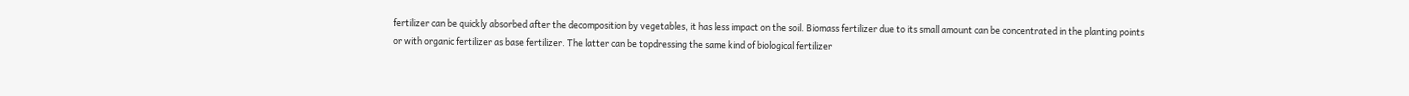fertilizer can be quickly absorbed after the decomposition by vegetables, it has less impact on the soil. Biomass fertilizer due to its small amount can be concentrated in the planting points or with organic fertilizer as base fertilizer. The latter can be topdressing the same kind of biological fertilizer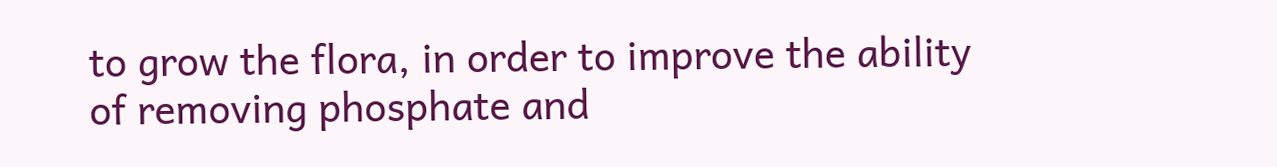to grow the flora, in order to improve the ability of removing phosphate and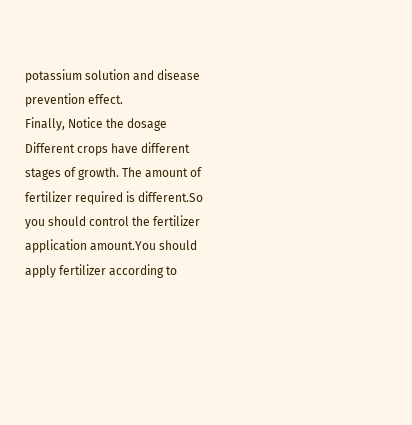potassium solution and disease prevention effect.
Finally, Notice the dosage
Different crops have different stages of growth. The amount of fertilizer required is different.So you should control the fertilizer application amount.You should apply fertilizer according to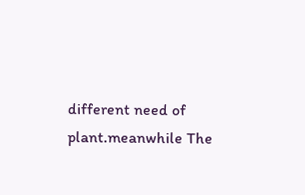different need of plant.meanwhile The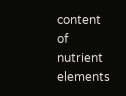content of nutrient elements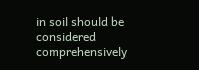in soil should be considered comprehensively